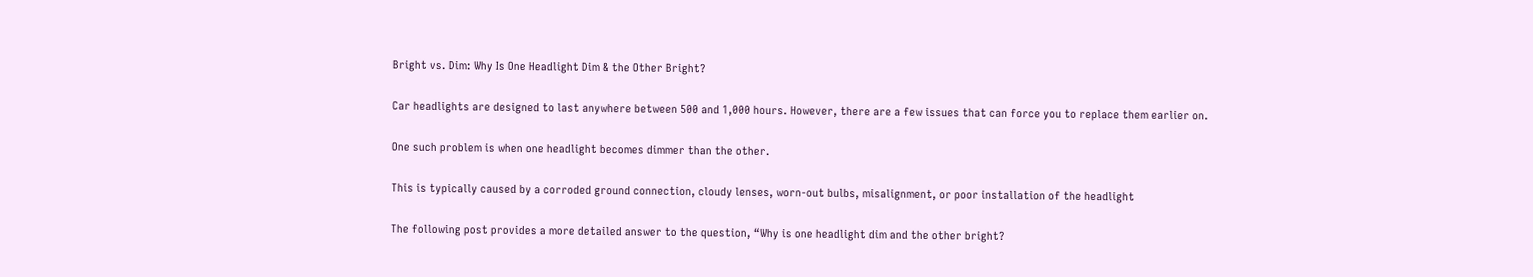Bright vs. Dim: Why Is One Headlight Dim & the Other Bright?

Car headlights are designed to last anywhere between 500 and 1,000 hours. However, there are a few issues that can force you to replace them earlier on.

One such problem is when one headlight becomes dimmer than the other.

This is typically caused by a corroded ground connection, cloudy lenses, worn-out bulbs, misalignment, or poor installation of the headlight

The following post provides a more detailed answer to the question, “Why is one headlight dim and the other bright?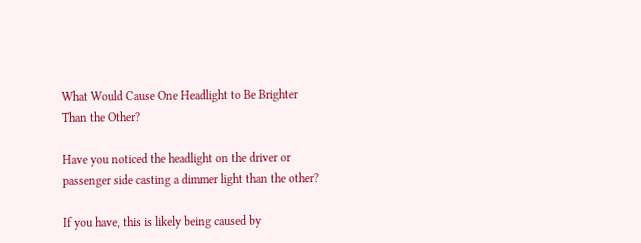What Would Cause One Headlight to Be Brighter Than the Other?

Have you noticed the headlight on the driver or passenger side casting a dimmer light than the other?

If you have, this is likely being caused by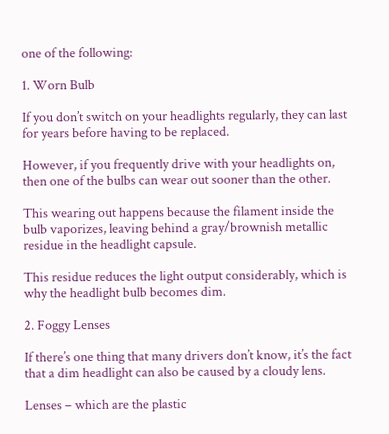one of the following:

1. Worn Bulb

If you don’t switch on your headlights regularly, they can last for years before having to be replaced.

However, if you frequently drive with your headlights on, then one of the bulbs can wear out sooner than the other.

This wearing out happens because the filament inside the bulb vaporizes, leaving behind a gray/brownish metallic residue in the headlight capsule.

This residue reduces the light output considerably, which is why the headlight bulb becomes dim.

2. Foggy Lenses

If there’s one thing that many drivers don’t know, it’s the fact that a dim headlight can also be caused by a cloudy lens.

Lenses – which are the plastic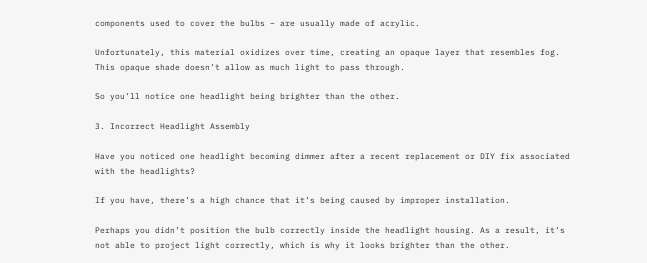components used to cover the bulbs – are usually made of acrylic.

Unfortunately, this material oxidizes over time, creating an opaque layer that resembles fog. This opaque shade doesn’t allow as much light to pass through.

So you’ll notice one headlight being brighter than the other.

3. Incorrect Headlight Assembly

Have you noticed one headlight becoming dimmer after a recent replacement or DIY fix associated with the headlights?

If you have, there’s a high chance that it’s being caused by improper installation.

Perhaps you didn’t position the bulb correctly inside the headlight housing. As a result, it’s not able to project light correctly, which is why it looks brighter than the other.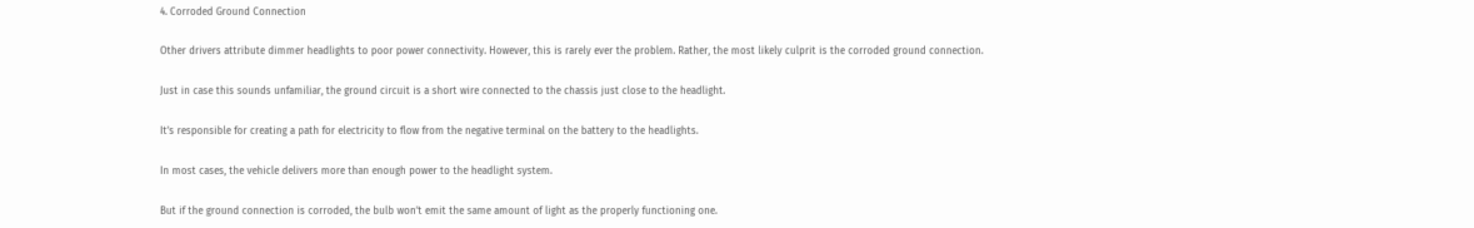4. Corroded Ground Connection

Other drivers attribute dimmer headlights to poor power connectivity. However, this is rarely ever the problem. Rather, the most likely culprit is the corroded ground connection.

Just in case this sounds unfamiliar, the ground circuit is a short wire connected to the chassis just close to the headlight.

It’s responsible for creating a path for electricity to flow from the negative terminal on the battery to the headlights.

In most cases, the vehicle delivers more than enough power to the headlight system.

But if the ground connection is corroded, the bulb won’t emit the same amount of light as the properly functioning one.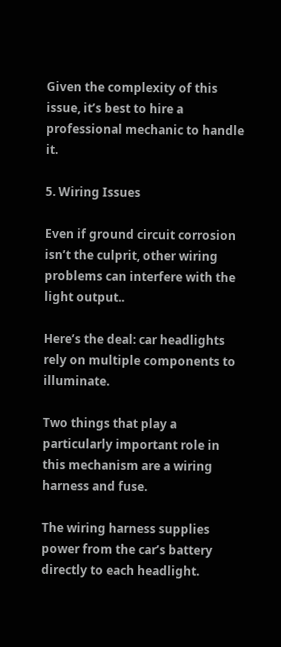Given the complexity of this issue, it’s best to hire a professional mechanic to handle it.

5. Wiring Issues

Even if ground circuit corrosion isn’t the culprit, other wiring problems can interfere with the light output..

Here’s the deal: car headlights rely on multiple components to illuminate.

Two things that play a particularly important role in this mechanism are a wiring harness and fuse.

The wiring harness supplies power from the car’s battery directly to each headlight.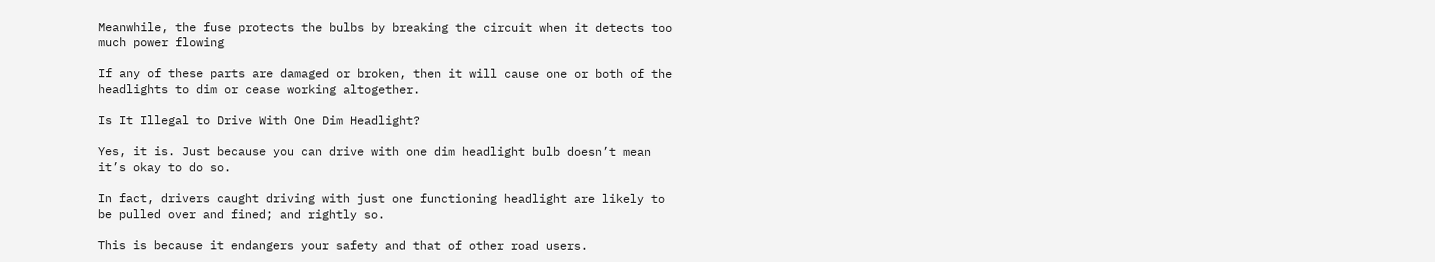Meanwhile, the fuse protects the bulbs by breaking the circuit when it detects too much power flowing

If any of these parts are damaged or broken, then it will cause one or both of the headlights to dim or cease working altogether.

Is It Illegal to Drive With One Dim Headlight?

Yes, it is. Just because you can drive with one dim headlight bulb doesn’t mean it’s okay to do so.

In fact, drivers caught driving with just one functioning headlight are likely to be pulled over and fined; and rightly so.

This is because it endangers your safety and that of other road users.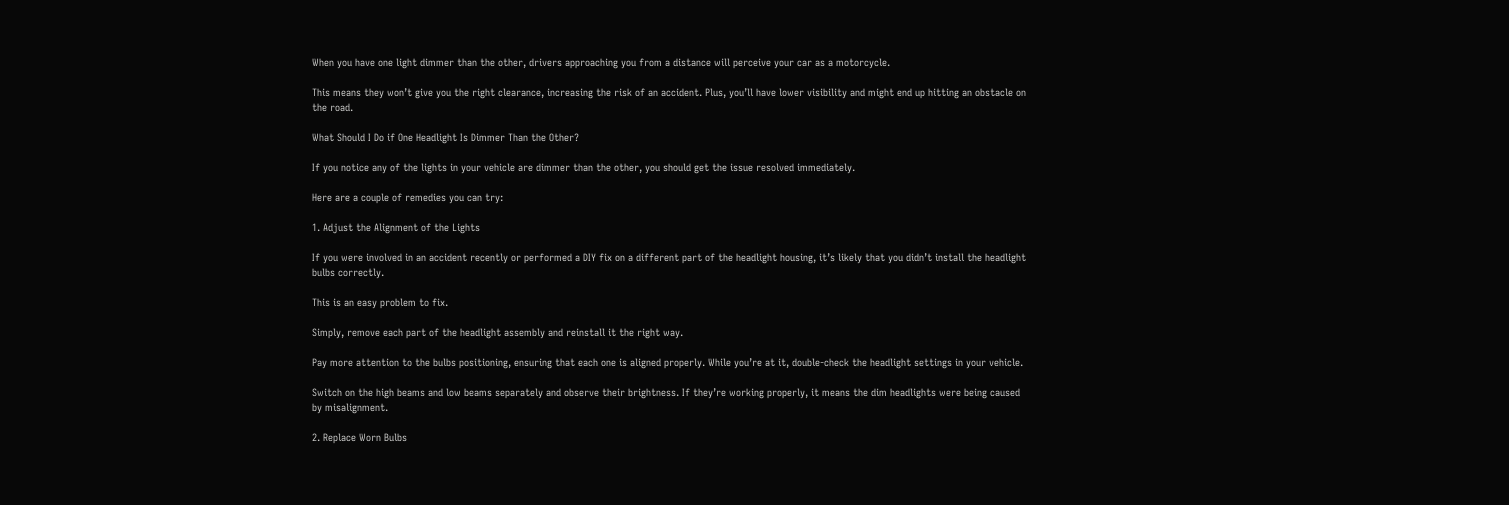When you have one light dimmer than the other, drivers approaching you from a distance will perceive your car as a motorcycle.

This means they won’t give you the right clearance, increasing the risk of an accident. Plus, you’ll have lower visibility and might end up hitting an obstacle on the road.

What Should I Do if One Headlight Is Dimmer Than the Other?

If you notice any of the lights in your vehicle are dimmer than the other, you should get the issue resolved immediately.

Here are a couple of remedies you can try:

1. Adjust the Alignment of the Lights

If you were involved in an accident recently or performed a DIY fix on a different part of the headlight housing, it’s likely that you didn’t install the headlight bulbs correctly.

This is an easy problem to fix.

Simply, remove each part of the headlight assembly and reinstall it the right way.

Pay more attention to the bulbs positioning, ensuring that each one is aligned properly. While you’re at it, double-check the headlight settings in your vehicle.

Switch on the high beams and low beams separately and observe their brightness. If they’re working properly, it means the dim headlights were being caused by misalignment.

2. Replace Worn Bulbs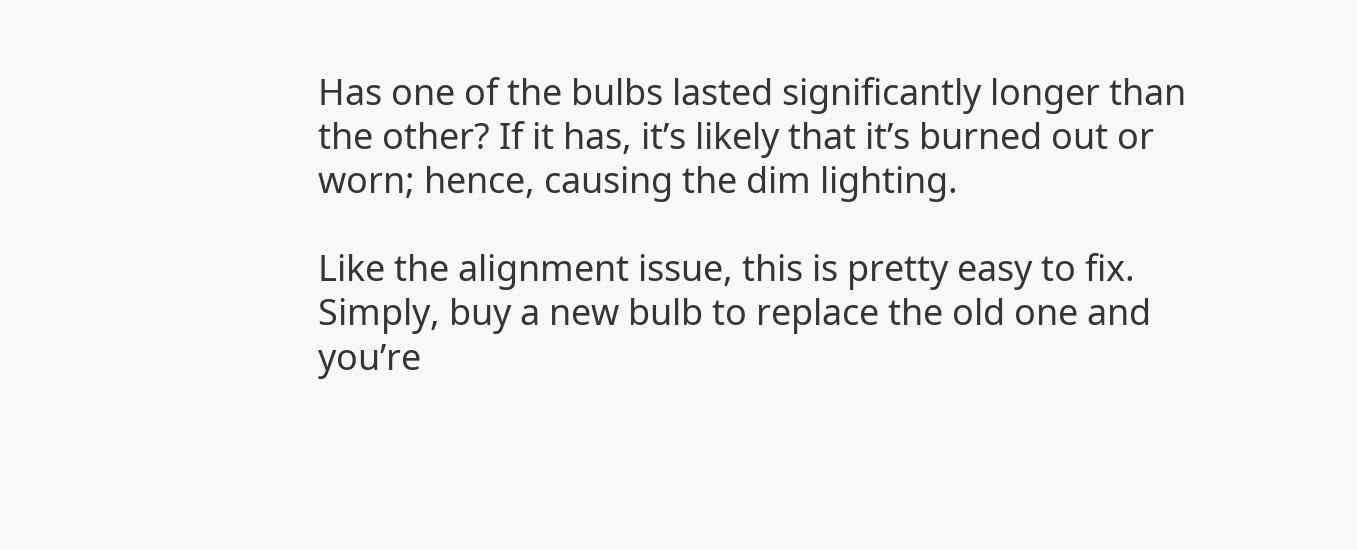Has one of the bulbs lasted significantly longer than the other? If it has, it’s likely that it’s burned out or worn; hence, causing the dim lighting.

Like the alignment issue, this is pretty easy to fix. Simply, buy a new bulb to replace the old one and you’re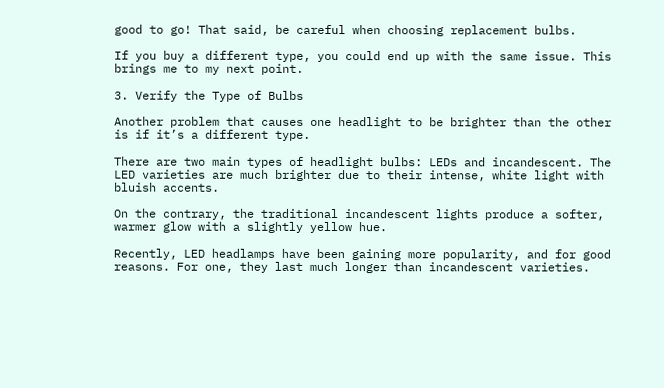good to go! That said, be careful when choosing replacement bulbs.

If you buy a different type, you could end up with the same issue. This brings me to my next point.

3. Verify the Type of Bulbs

Another problem that causes one headlight to be brighter than the other is if it’s a different type.

There are two main types of headlight bulbs: LEDs and incandescent. The LED varieties are much brighter due to their intense, white light with bluish accents.

On the contrary, the traditional incandescent lights produce a softer, warmer glow with a slightly yellow hue.

Recently, LED headlamps have been gaining more popularity, and for good reasons. For one, they last much longer than incandescent varieties.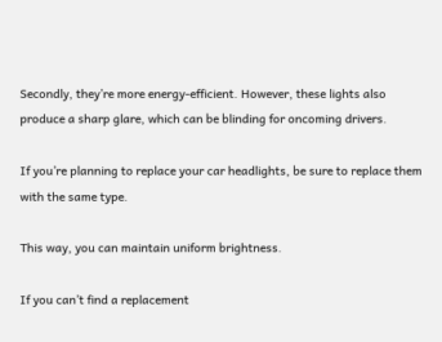Secondly, they’re more energy-efficient. However, these lights also produce a sharp glare, which can be blinding for oncoming drivers.

If you’re planning to replace your car headlights, be sure to replace them with the same type.

This way, you can maintain uniform brightness.

If you can’t find a replacement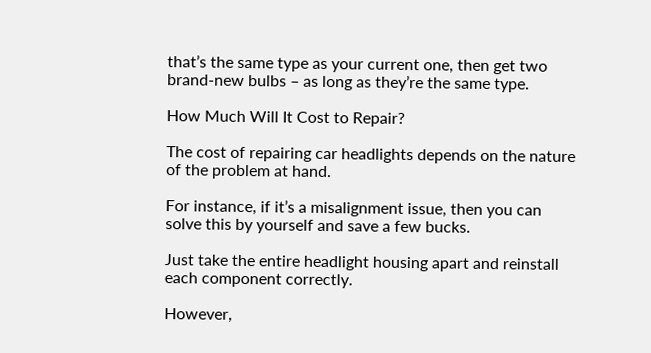that’s the same type as your current one, then get two brand-new bulbs – as long as they’re the same type.

How Much Will It Cost to Repair?

The cost of repairing car headlights depends on the nature of the problem at hand.

For instance, if it’s a misalignment issue, then you can solve this by yourself and save a few bucks.

Just take the entire headlight housing apart and reinstall each component correctly.

However,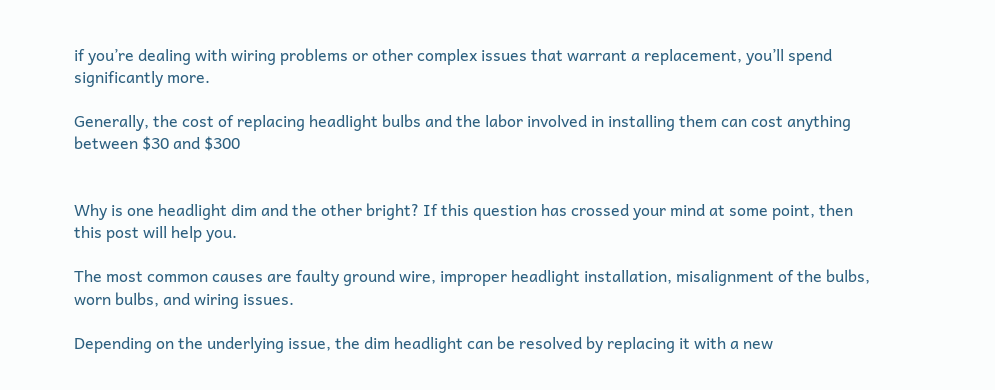if you’re dealing with wiring problems or other complex issues that warrant a replacement, you’ll spend significantly more.

Generally, the cost of replacing headlight bulbs and the labor involved in installing them can cost anything between $30 and $300


Why is one headlight dim and the other bright? If this question has crossed your mind at some point, then this post will help you.

The most common causes are faulty ground wire, improper headlight installation, misalignment of the bulbs, worn bulbs, and wiring issues.

Depending on the underlying issue, the dim headlight can be resolved by replacing it with a new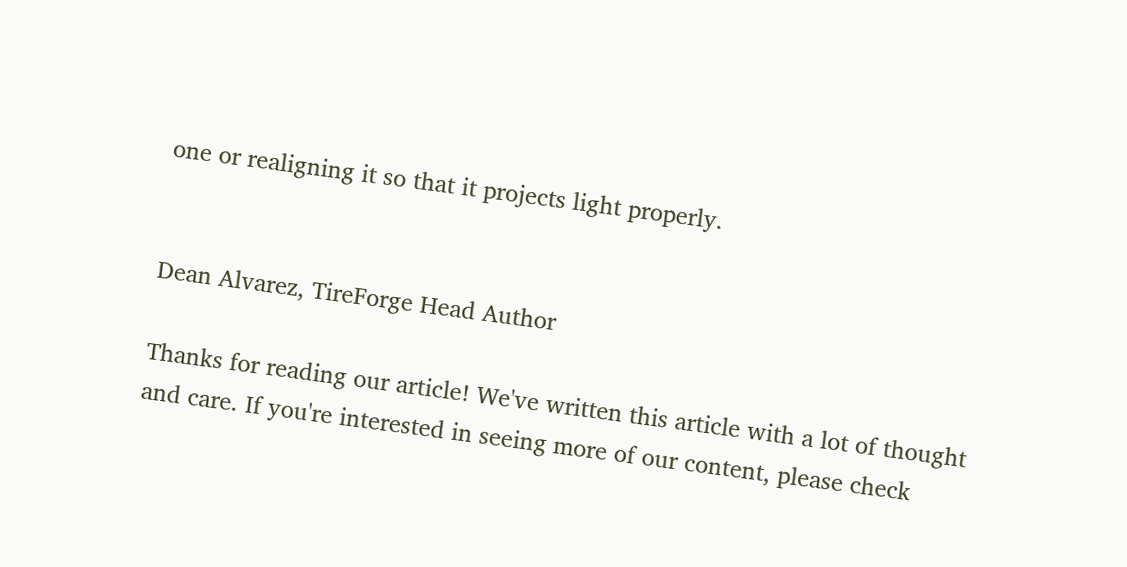one or realigning it so that it projects light properly.


Dean Alvarez, TireForge Head Author

Thanks for reading our article! We've written this article with a lot of thought and care. If you're interested in seeing more of our content, please check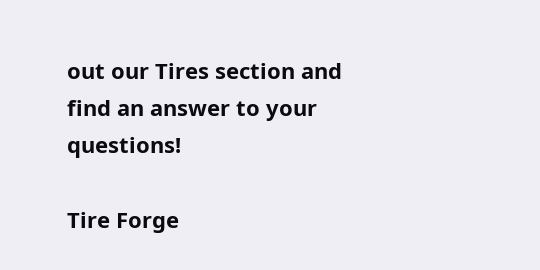out our Tires section and find an answer to your questions!

Tire Forge